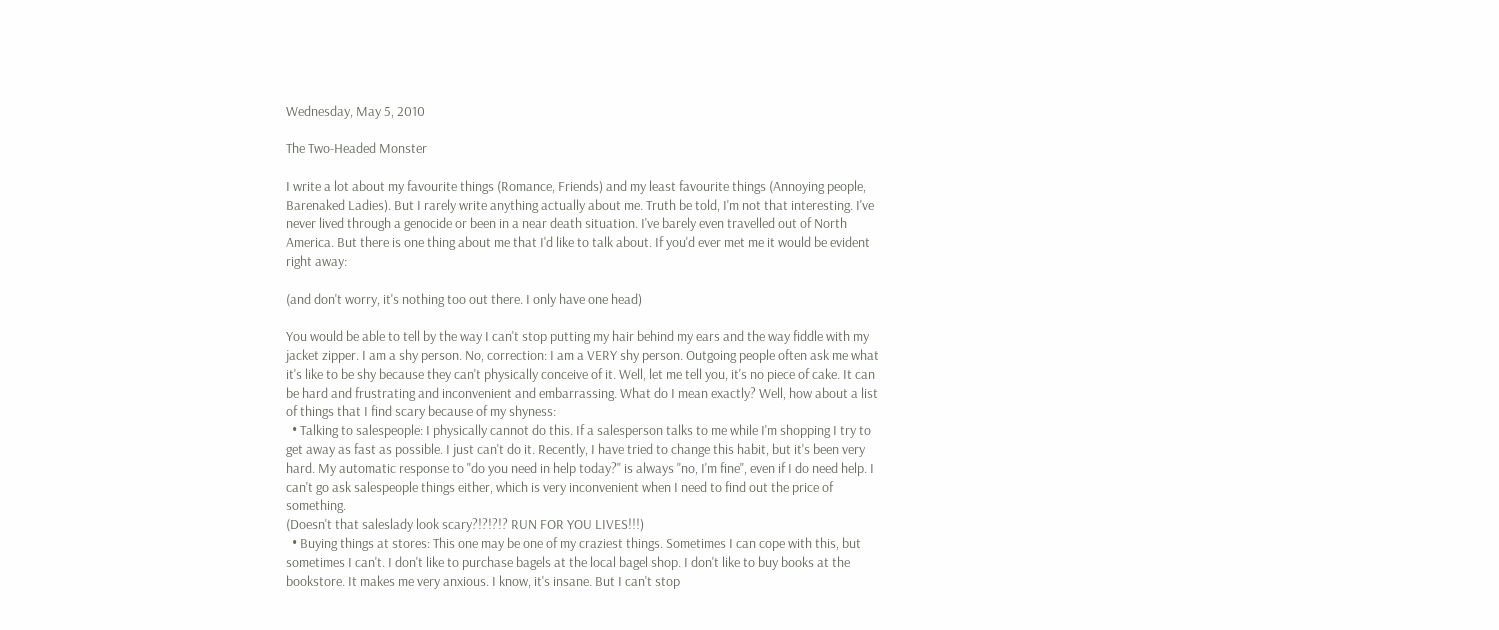Wednesday, May 5, 2010

The Two-Headed Monster

I write a lot about my favourite things (Romance, Friends) and my least favourite things (Annoying people, Barenaked Ladies). But I rarely write anything actually about me. Truth be told, I'm not that interesting. I've never lived through a genocide or been in a near death situation. I've barely even travelled out of North America. But there is one thing about me that I'd like to talk about. If you'd ever met me it would be evident right away:

(and don't worry, it's nothing too out there. I only have one head)

You would be able to tell by the way I can't stop putting my hair behind my ears and the way fiddle with my jacket zipper. I am a shy person. No, correction: I am a VERY shy person. Outgoing people often ask me what it's like to be shy because they can't physically conceive of it. Well, let me tell you, it's no piece of cake. It can be hard and frustrating and inconvenient and embarrassing. What do I mean exactly? Well, how about a list of things that I find scary because of my shyness:
  • Talking to salespeople: I physically cannot do this. If a salesperson talks to me while I'm shopping I try to get away as fast as possible. I just can't do it. Recently, I have tried to change this habit, but it's been very hard. My automatic response to "do you need in help today?" is always "no, I'm fine", even if I do need help. I can't go ask salespeople things either, which is very inconvenient when I need to find out the price of something.
(Doesn't that saleslady look scary?!?!?!? RUN FOR YOU LIVES!!!)
  • Buying things at stores: This one may be one of my craziest things. Sometimes I can cope with this, but sometimes I can't. I don't like to purchase bagels at the local bagel shop. I don't like to buy books at the bookstore. It makes me very anxious. I know, it's insane. But I can't stop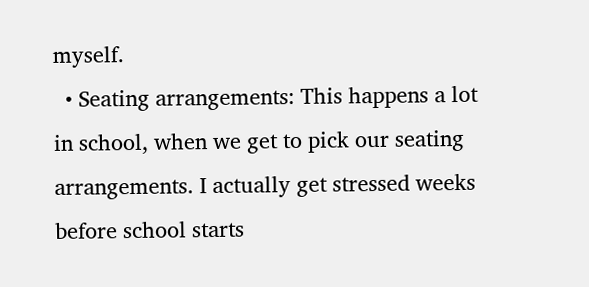myself.
  • Seating arrangements: This happens a lot in school, when we get to pick our seating arrangements. I actually get stressed weeks before school starts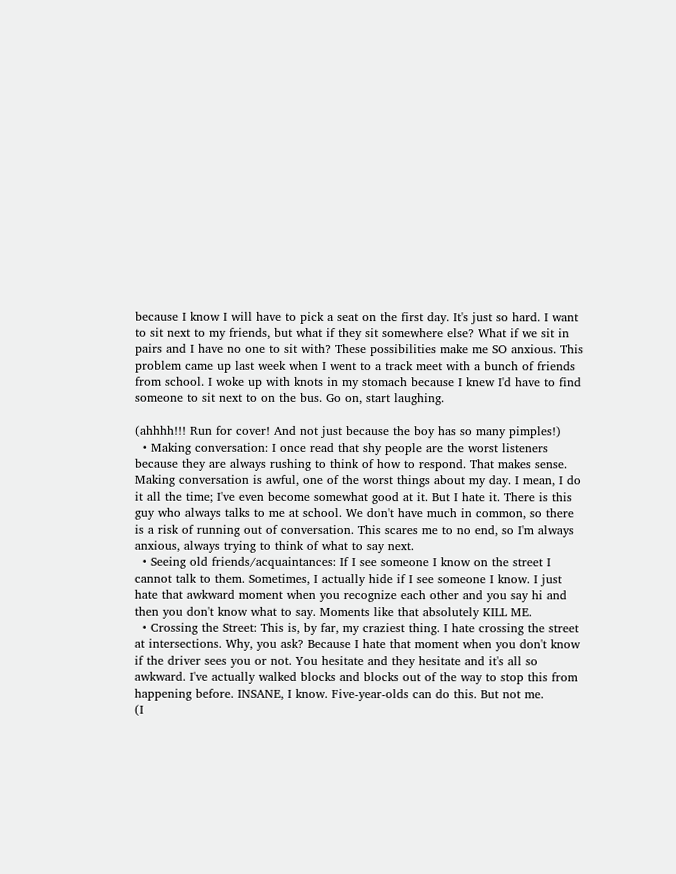because I know I will have to pick a seat on the first day. It's just so hard. I want to sit next to my friends, but what if they sit somewhere else? What if we sit in pairs and I have no one to sit with? These possibilities make me SO anxious. This problem came up last week when I went to a track meet with a bunch of friends from school. I woke up with knots in my stomach because I knew I'd have to find someone to sit next to on the bus. Go on, start laughing.

(ahhhh!!! Run for cover! And not just because the boy has so many pimples!)
  • Making conversation: I once read that shy people are the worst listeners because they are always rushing to think of how to respond. That makes sense. Making conversation is awful, one of the worst things about my day. I mean, I do it all the time; I've even become somewhat good at it. But I hate it. There is this guy who always talks to me at school. We don't have much in common, so there is a risk of running out of conversation. This scares me to no end, so I'm always anxious, always trying to think of what to say next.
  • Seeing old friends/acquaintances: If I see someone I know on the street I cannot talk to them. Sometimes, I actually hide if I see someone I know. I just hate that awkward moment when you recognize each other and you say hi and then you don't know what to say. Moments like that absolutely KILL ME.
  • Crossing the Street: This is, by far, my craziest thing. I hate crossing the street at intersections. Why, you ask? Because I hate that moment when you don't know if the driver sees you or not. You hesitate and they hesitate and it's all so awkward. I've actually walked blocks and blocks out of the way to stop this from happening before. INSANE, I know. Five-year-olds can do this. But not me.
(I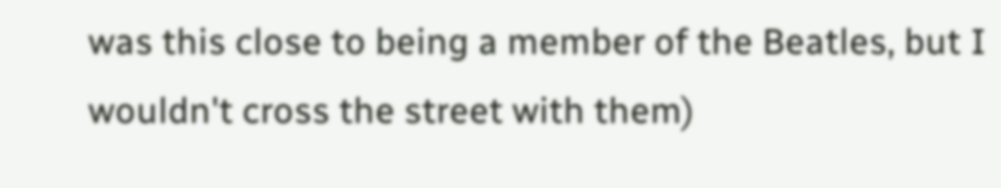was this close to being a member of the Beatles, but I wouldn't cross the street with them)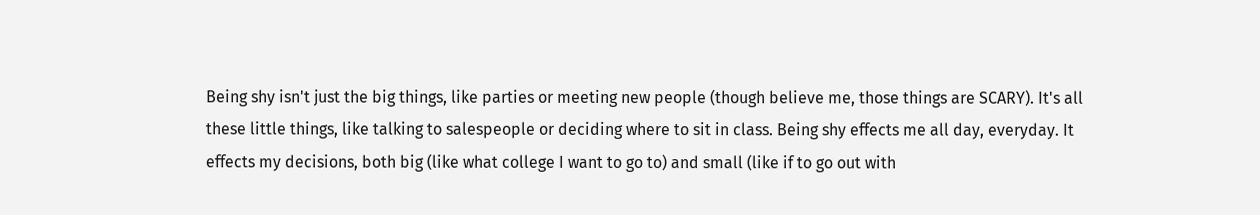Being shy isn't just the big things, like parties or meeting new people (though believe me, those things are SCARY). It's all these little things, like talking to salespeople or deciding where to sit in class. Being shy effects me all day, everyday. It effects my decisions, both big (like what college I want to go to) and small (like if to go out with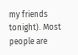my friends tonight). Most people are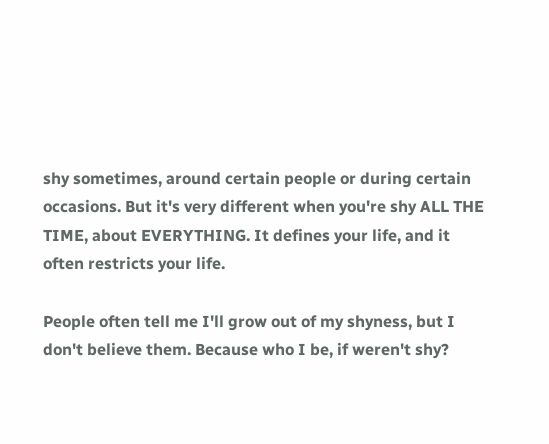shy sometimes, around certain people or during certain occasions. But it's very different when you're shy ALL THE TIME, about EVERYTHING. It defines your life, and it often restricts your life.

People often tell me I'll grow out of my shyness, but I don't believe them. Because who I be, if weren't shy?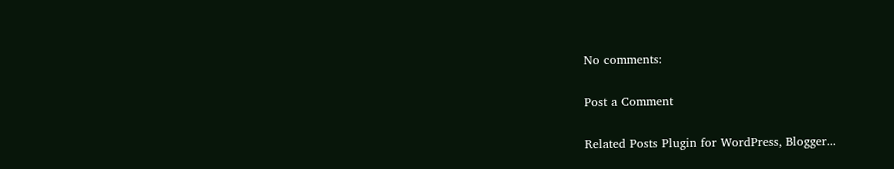No comments:

Post a Comment

Related Posts Plugin for WordPress, Blogger...